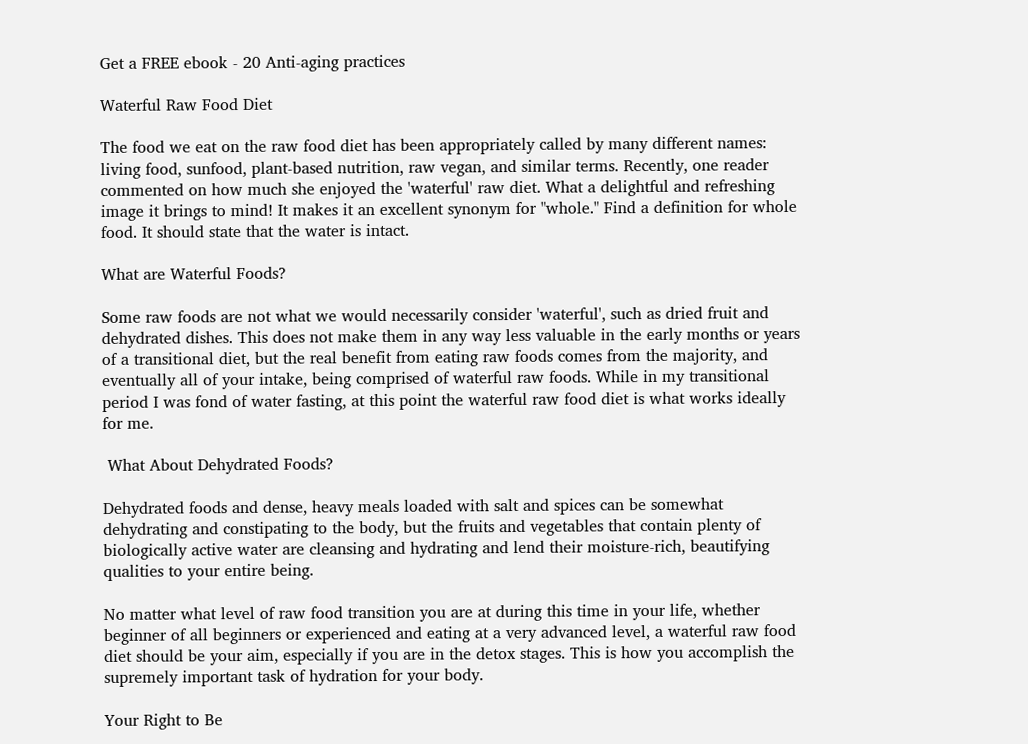Get a FREE ebook - 20 Anti-aging practices

Waterful Raw Food Diet

The food we eat on the raw food diet has been appropriately called by many different names: living food, sunfood, plant-based nutrition, raw vegan, and similar terms. Recently, one reader commented on how much she enjoyed the 'waterful' raw diet. What a delightful and refreshing image it brings to mind! It makes it an excellent synonym for "whole." Find a definition for whole food. It should state that the water is intact.

What are Waterful Foods?

Some raw foods are not what we would necessarily consider 'waterful', such as dried fruit and dehydrated dishes. This does not make them in any way less valuable in the early months or years of a transitional diet, but the real benefit from eating raw foods comes from the majority, and eventually all of your intake, being comprised of waterful raw foods. While in my transitional period I was fond of water fasting, at this point the waterful raw food diet is what works ideally for me.

 What About Dehydrated Foods?

Dehydrated foods and dense, heavy meals loaded with salt and spices can be somewhat dehydrating and constipating to the body, but the fruits and vegetables that contain plenty of biologically active water are cleansing and hydrating and lend their moisture-rich, beautifying qualities to your entire being.

No matter what level of raw food transition you are at during this time in your life, whether beginner of all beginners or experienced and eating at a very advanced level, a waterful raw food diet should be your aim, especially if you are in the detox stages. This is how you accomplish the supremely important task of hydration for your body.

Your Right to Be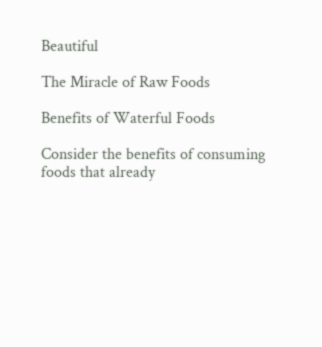Beautiful

The Miracle of Raw Foods

Benefits of Waterful Foods

Consider the benefits of consuming foods that already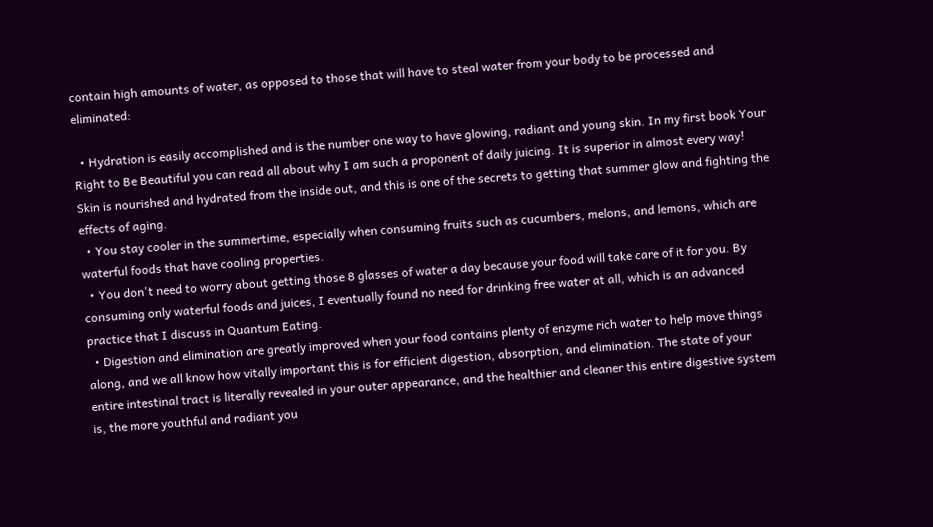contain high amounts of water, as opposed to those that will have to steal water from your body to be processed and eliminated:

  • Hydration is easily accomplished and is the number one way to have glowing, radiant and young skin. In my first book Your Right to Be Beautiful you can read all about why I am such a proponent of daily juicing. It is superior in almost every way! Skin is nourished and hydrated from the inside out, and this is one of the secrets to getting that summer glow and fighting the effects of aging.
  • You stay cooler in the summertime, especially when consuming fruits such as cucumbers, melons, and lemons, which are waterful foods that have cooling properties.
  • You don't need to worry about getting those 8 glasses of water a day because your food will take care of it for you. By consuming only waterful foods and juices, I eventually found no need for drinking free water at all, which is an advanced practice that I discuss in Quantum Eating.
  • Digestion and elimination are greatly improved when your food contains plenty of enzyme rich water to help move things along, and we all know how vitally important this is for efficient digestion, absorption, and elimination. The state of your entire intestinal tract is literally revealed in your outer appearance, and the healthier and cleaner this entire digestive system is, the more youthful and radiant you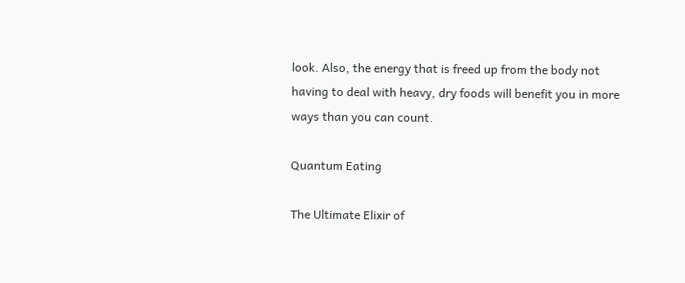look. Also, the energy that is freed up from the body not having to deal with heavy, dry foods will benefit you in more ways than you can count.

Quantum Eating

The Ultimate Elixir of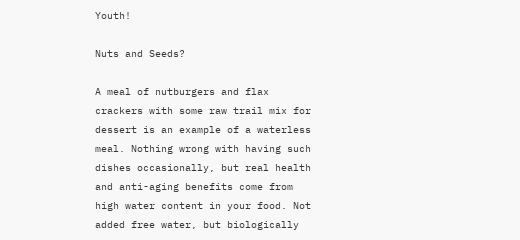Youth!

Nuts and Seeds?

A meal of nutburgers and flax crackers with some raw trail mix for dessert is an example of a waterless meal. Nothing wrong with having such dishes occasionally, but real health and anti-aging benefits come from high water content in your food. Not added free water, but biologically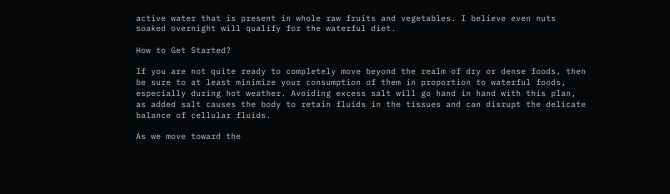active water that is present in whole raw fruits and vegetables. I believe even nuts soaked overnight will qualify for the waterful diet.

How to Get Started?

If you are not quite ready to completely move beyond the realm of dry or dense foods, then be sure to at least minimize your consumption of them in proportion to waterful foods, especially during hot weather. Avoiding excess salt will go hand in hand with this plan, as added salt causes the body to retain fluids in the tissues and can disrupt the delicate balance of cellular fluids.

As we move toward the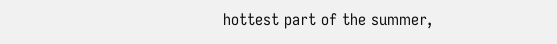hottest part of the summer,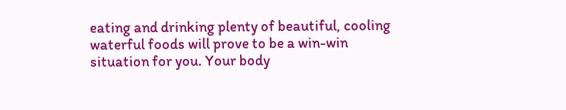eating and drinking plenty of beautiful, cooling waterful foods will prove to be a win-win situation for you. Your body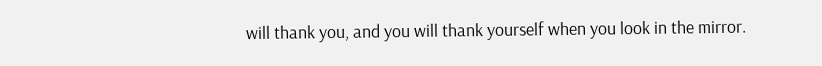will thank you, and you will thank yourself when you look in the mirror.